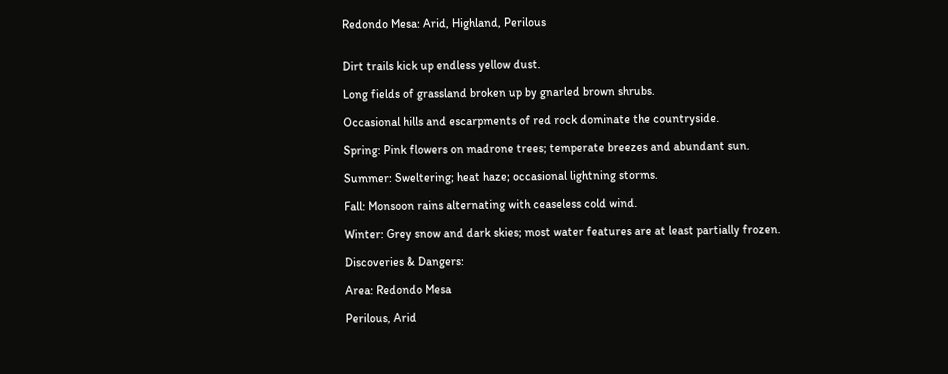Redondo Mesa: Arid, Highland, Perilous


Dirt trails kick up endless yellow dust.

Long fields of grassland broken up by gnarled brown shrubs.

Occasional hills and escarpments of red rock dominate the countryside.

Spring: Pink flowers on madrone trees; temperate breezes and abundant sun.

Summer: Sweltering; heat haze; occasional lightning storms.

Fall: Monsoon rains alternating with ceaseless cold wind.

Winter: Grey snow and dark skies; most water features are at least partially frozen.

Discoveries & Dangers:

Area: Redondo Mesa

Perilous, Arid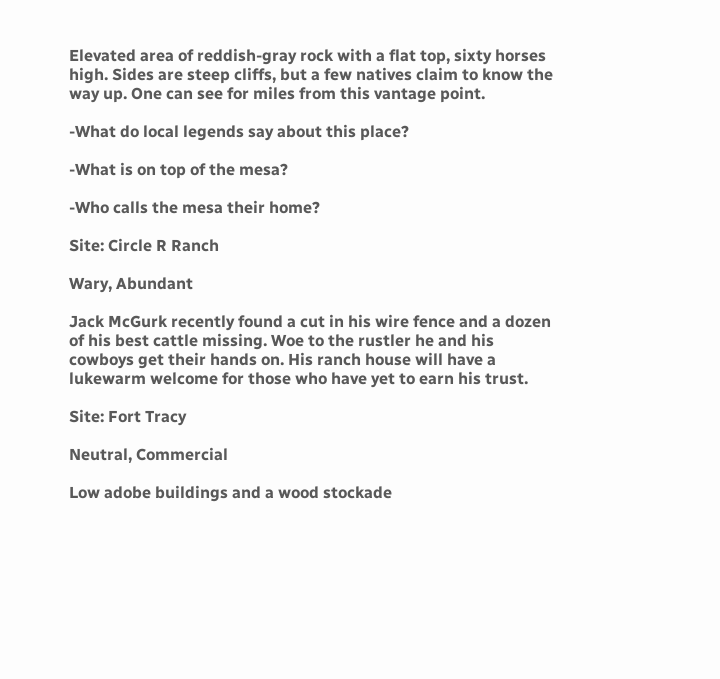Elevated area of reddish-gray rock with a flat top, sixty horses high. Sides are steep cliffs, but a few natives claim to know the way up. One can see for miles from this vantage point.

-What do local legends say about this place?

-What is on top of the mesa?

-Who calls the mesa their home?

Site: Circle R Ranch

Wary, Abundant

Jack McGurk recently found a cut in his wire fence and a dozen of his best cattle missing. Woe to the rustler he and his cowboys get their hands on. His ranch house will have a lukewarm welcome for those who have yet to earn his trust.

Site: Fort Tracy

Neutral, Commercial

Low adobe buildings and a wood stockade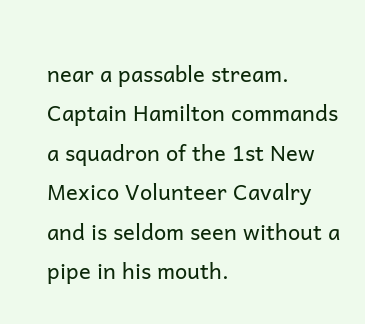near a passable stream. Captain Hamilton commands a squadron of the 1st New Mexico Volunteer Cavalry and is seldom seen without a pipe in his mouth.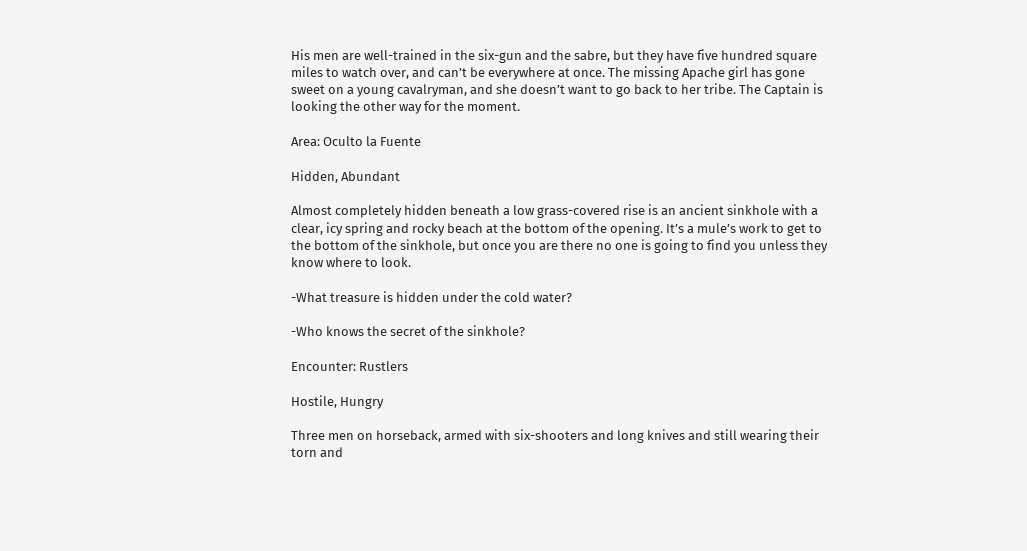His men are well-trained in the six-gun and the sabre, but they have five hundred square miles to watch over, and can’t be everywhere at once. The missing Apache girl has gone sweet on a young cavalryman, and she doesn’t want to go back to her tribe. The Captain is looking the other way for the moment.

Area: Oculto la Fuente

Hidden, Abundant

Almost completely hidden beneath a low grass-covered rise is an ancient sinkhole with a clear, icy spring and rocky beach at the bottom of the opening. It’s a mule’s work to get to the bottom of the sinkhole, but once you are there no one is going to find you unless they know where to look.

-What treasure is hidden under the cold water?

-Who knows the secret of the sinkhole?

Encounter: Rustlers

Hostile, Hungry

Three men on horseback, armed with six-shooters and long knives and still wearing their torn and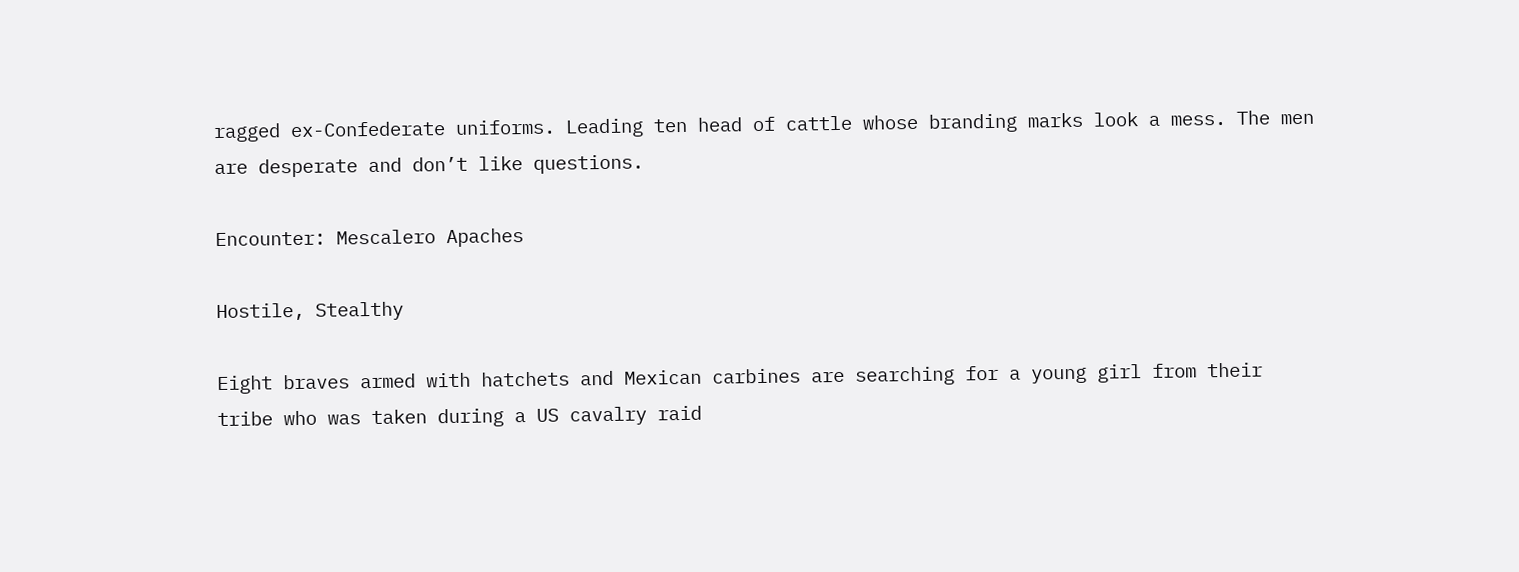ragged ex-Confederate uniforms. Leading ten head of cattle whose branding marks look a mess. The men are desperate and don’t like questions.

Encounter: Mescalero Apaches

Hostile, Stealthy

Eight braves armed with hatchets and Mexican carbines are searching for a young girl from their tribe who was taken during a US cavalry raid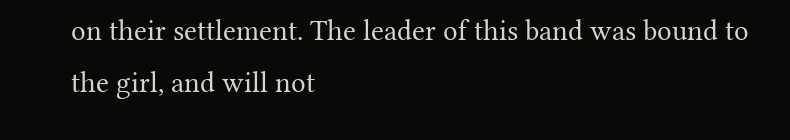on their settlement. The leader of this band was bound to the girl, and will not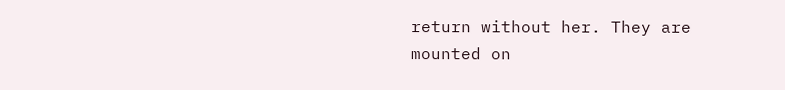return without her. They are mounted on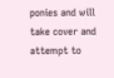ponies and will take cover and attempt to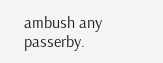ambush any passerby.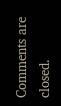Comments are closed.